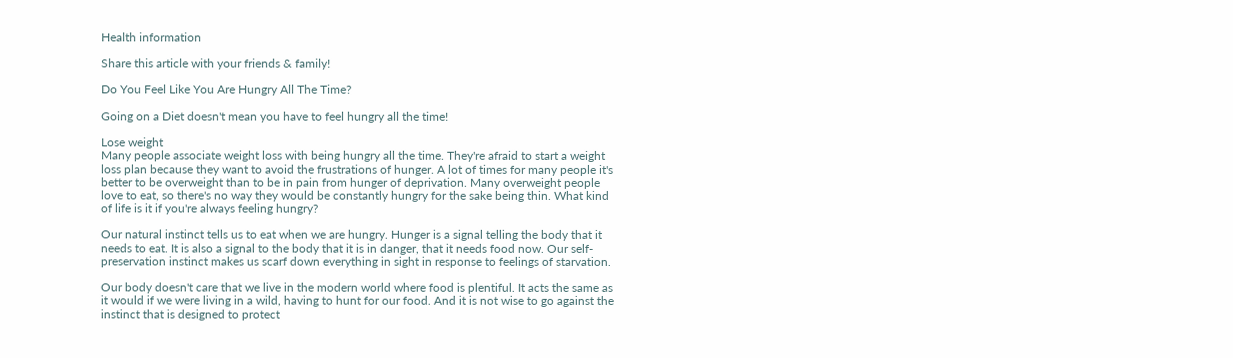Health information

Share this article with your friends & family!

Do You Feel Like You Are Hungry All The Time?

Going on a Diet doesn't mean you have to feel hungry all the time!

Lose weight
Many people associate weight loss with being hungry all the time. They're afraid to start a weight loss plan because they want to avoid the frustrations of hunger. A lot of times for many people it's better to be overweight than to be in pain from hunger of deprivation. Many overweight people love to eat, so there's no way they would be constantly hungry for the sake being thin. What kind of life is it if you're always feeling hungry?

Our natural instinct tells us to eat when we are hungry. Hunger is a signal telling the body that it needs to eat. It is also a signal to the body that it is in danger, that it needs food now. Our self-preservation instinct makes us scarf down everything in sight in response to feelings of starvation.

Our body doesn't care that we live in the modern world where food is plentiful. It acts the same as it would if we were living in a wild, having to hunt for our food. And it is not wise to go against the instinct that is designed to protect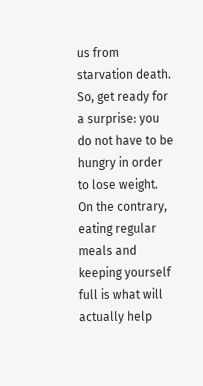us from starvation death. So, get ready for a surprise: you do not have to be hungry in order to lose weight. On the contrary, eating regular meals and keeping yourself full is what will actually help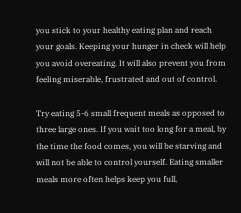you stick to your healthy eating plan and reach your goals. Keeping your hunger in check will help you avoid overeating. It will also prevent you from feeling miserable, frustrated and out of control.

Try eating 5-6 small frequent meals as opposed to three large ones. If you wait too long for a meal, by the time the food comes, you will be starving and will not be able to control yourself. Eating smaller meals more often helps keep you full,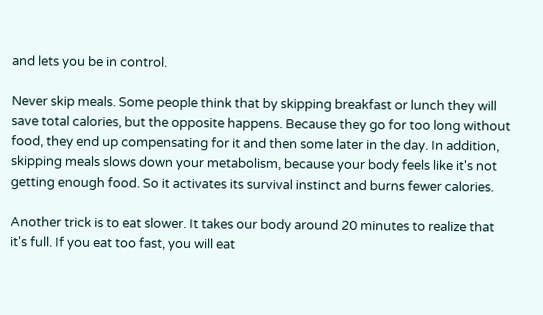and lets you be in control.

Never skip meals. Some people think that by skipping breakfast or lunch they will save total calories, but the opposite happens. Because they go for too long without food, they end up compensating for it and then some later in the day. In addition, skipping meals slows down your metabolism, because your body feels like it's not getting enough food. So it activates its survival instinct and burns fewer calories.

Another trick is to eat slower. It takes our body around 20 minutes to realize that it's full. If you eat too fast, you will eat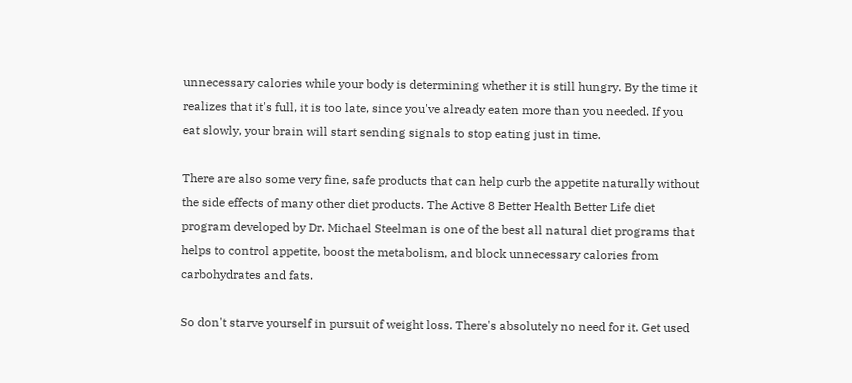unnecessary calories while your body is determining whether it is still hungry. By the time it realizes that it's full, it is too late, since you've already eaten more than you needed. If you eat slowly, your brain will start sending signals to stop eating just in time.

There are also some very fine, safe products that can help curb the appetite naturally without the side effects of many other diet products. The Active 8 Better Health Better Life diet program developed by Dr. Michael Steelman is one of the best all natural diet programs that helps to control appetite, boost the metabolism, and block unnecessary calories from carbohydrates and fats.

So don't starve yourself in pursuit of weight loss. There's absolutely no need for it. Get used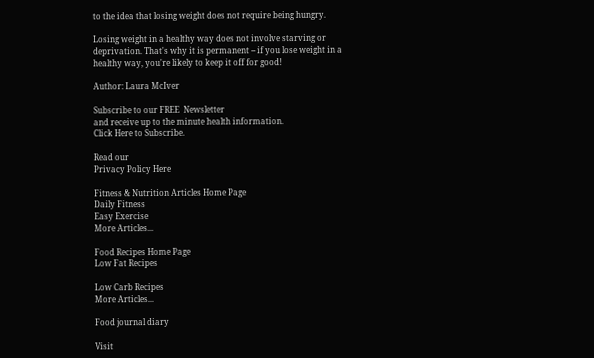to the idea that losing weight does not require being hungry.

Losing weight in a healthy way does not involve starving or deprivation. That's why it is permanent -- if you lose weight in a healthy way, you're likely to keep it off for good!

Author: Laura McIver

Subscribe to our FREE  Newsletter
and receive up to the minute health information.
Click Here to Subscribe.

Read our
Privacy Policy Here

Fitness & Nutrition Articles Home Page
Daily Fitness
Easy Exercise
More Articles...

Food Recipes Home Page
Low Fat Recipes

Low Carb Recipes
More Articles...

Food journal diary

Visit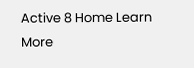Active 8 Home Learn More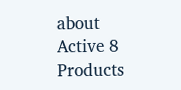about Active 8 Products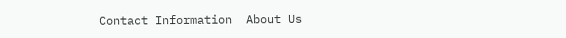Contact Information  About Us